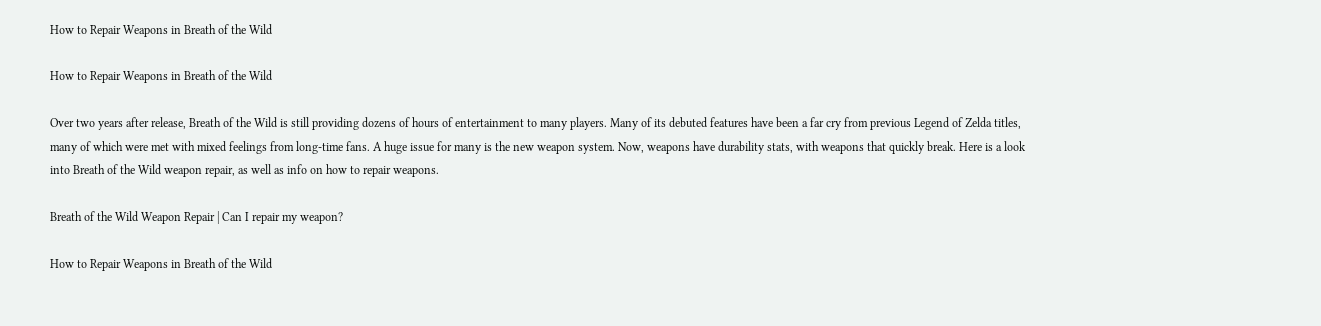How to Repair Weapons in Breath of the Wild

How to Repair Weapons in Breath of the Wild

Over two years after release, Breath of the Wild is still providing dozens of hours of entertainment to many players. Many of its debuted features have been a far cry from previous Legend of Zelda titles, many of which were met with mixed feelings from long-time fans. A huge issue for many is the new weapon system. Now, weapons have durability stats, with weapons that quickly break. Here is a look into Breath of the Wild weapon repair, as well as info on how to repair weapons.

Breath of the Wild Weapon Repair | Can I repair my weapon?

How to Repair Weapons in Breath of the Wild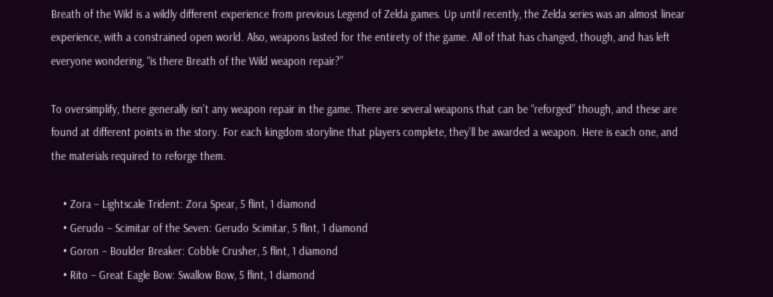Breath of the Wild is a wildly different experience from previous Legend of Zelda games. Up until recently, the Zelda series was an almost linear experience, with a constrained open world. Also, weapons lasted for the entirety of the game. All of that has changed, though, and has left everyone wondering, “is there Breath of the Wild weapon repair?”

To oversimplify, there generally isn’t any weapon repair in the game. There are several weapons that can be “reforged” though, and these are found at different points in the story. For each kingdom storyline that players complete, they’ll be awarded a weapon. Here is each one, and the materials required to reforge them.

    • Zora – Lightscale Trident: Zora Spear, 5 flint, 1 diamond
    • Gerudo – Scimitar of the Seven: Gerudo Scimitar, 5 flint, 1 diamond
    • Goron – Boulder Breaker: Cobble Crusher, 5 flint, 1 diamond
    • Rito – Great Eagle Bow: Swallow Bow, 5 flint, 1 diamond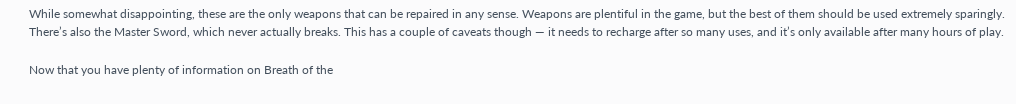While somewhat disappointing, these are the only weapons that can be repaired in any sense. Weapons are plentiful in the game, but the best of them should be used extremely sparingly. There’s also the Master Sword, which never actually breaks. This has a couple of caveats though — it needs to recharge after so many uses, and it’s only available after many hours of play.

Now that you have plenty of information on Breath of the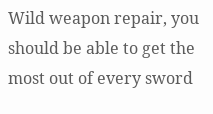Wild weapon repair, you should be able to get the most out of every sword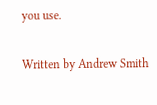you use.

Written by Andrew Smith